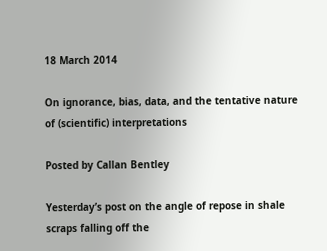18 March 2014

On ignorance, bias, data, and the tentative nature of (scientific) interpretations

Posted by Callan Bentley

Yesterday’s post on the angle of repose in shale scraps falling off the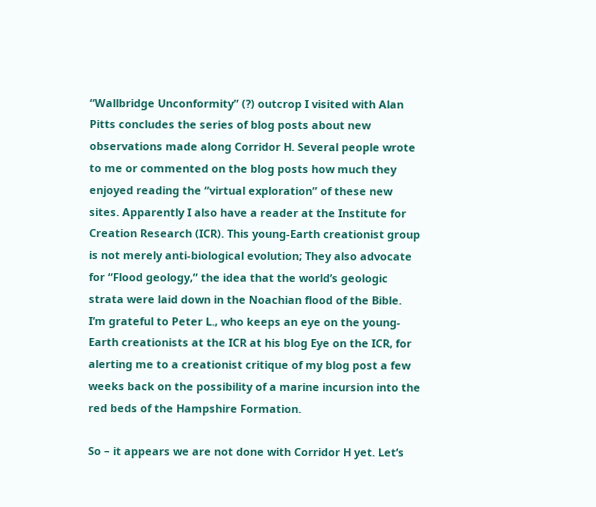“Wallbridge Unconformity” (?) outcrop I visited with Alan Pitts concludes the series of blog posts about new observations made along Corridor H. Several people wrote to me or commented on the blog posts how much they enjoyed reading the “virtual exploration” of these new sites. Apparently I also have a reader at the Institute for Creation Research (ICR). This young-Earth creationist group is not merely anti-biological evolution; They also advocate for “Flood geology,” the idea that the world’s geologic strata were laid down in the Noachian flood of the Bible. I’m grateful to Peter L., who keeps an eye on the young-Earth creationists at the ICR at his blog Eye on the ICR, for alerting me to a creationist critique of my blog post a few weeks back on the possibility of a marine incursion into the red beds of the Hampshire Formation.

So – it appears we are not done with Corridor H yet. Let’s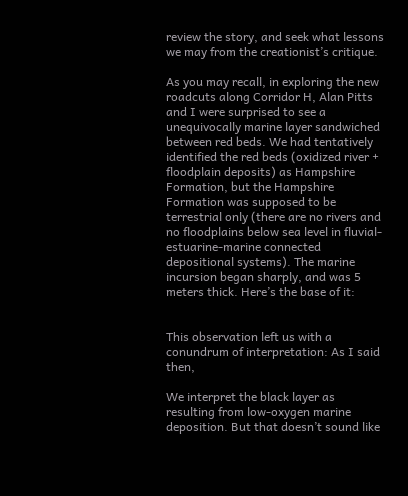review the story, and seek what lessons we may from the creationist’s critique.

As you may recall, in exploring the new roadcuts along Corridor H, Alan Pitts and I were surprised to see a unequivocally marine layer sandwiched between red beds. We had tentatively identified the red beds (oxidized river + floodplain deposits) as Hampshire Formation, but the Hampshire Formation was supposed to be terrestrial only (there are no rivers and no floodplains below sea level in fluvial-estuarine-marine connected depositional systems). The marine incursion began sharply, and was 5 meters thick. Here’s the base of it:


This observation left us with a conundrum of interpretation: As I said then,

We interpret the black layer as resulting from low-oxygen marine deposition. But that doesn’t sound like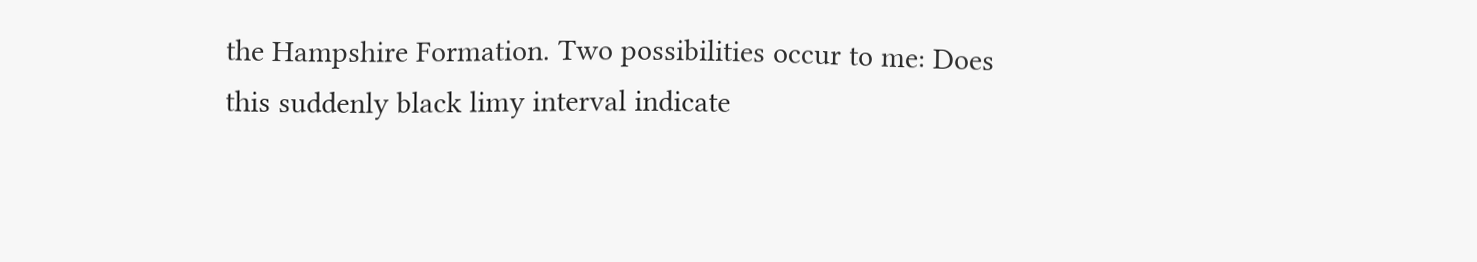the Hampshire Formation. Two possibilities occur to me: Does this suddenly black limy interval indicate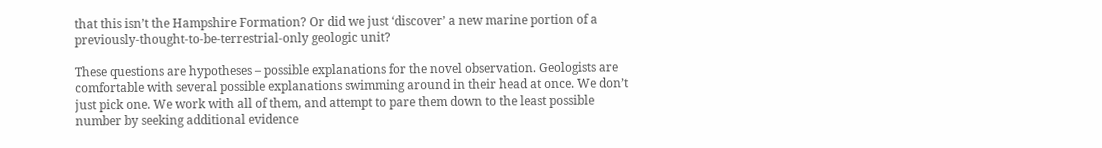that this isn’t the Hampshire Formation? Or did we just ‘discover’ a new marine portion of a previously-thought-to-be-terrestrial-only geologic unit?

These questions are hypotheses – possible explanations for the novel observation. Geologists are comfortable with several possible explanations swimming around in their head at once. We don’t just pick one. We work with all of them, and attempt to pare them down to the least possible number by seeking additional evidence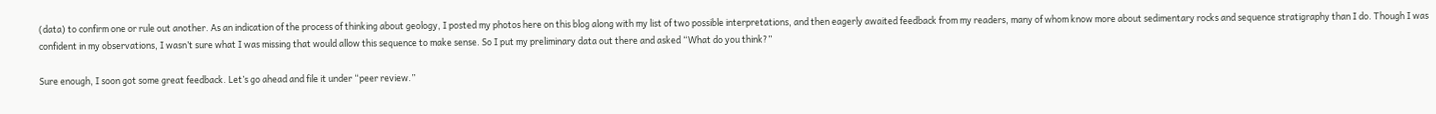(data) to confirm one or rule out another. As an indication of the process of thinking about geology, I posted my photos here on this blog along with my list of two possible interpretations, and then eagerly awaited feedback from my readers, many of whom know more about sedimentary rocks and sequence stratigraphy than I do. Though I was confident in my observations, I wasn’t sure what I was missing that would allow this sequence to make sense. So I put my preliminary data out there and asked “What do you think?”

Sure enough, I soon got some great feedback. Let’s go ahead and file it under “peer review.”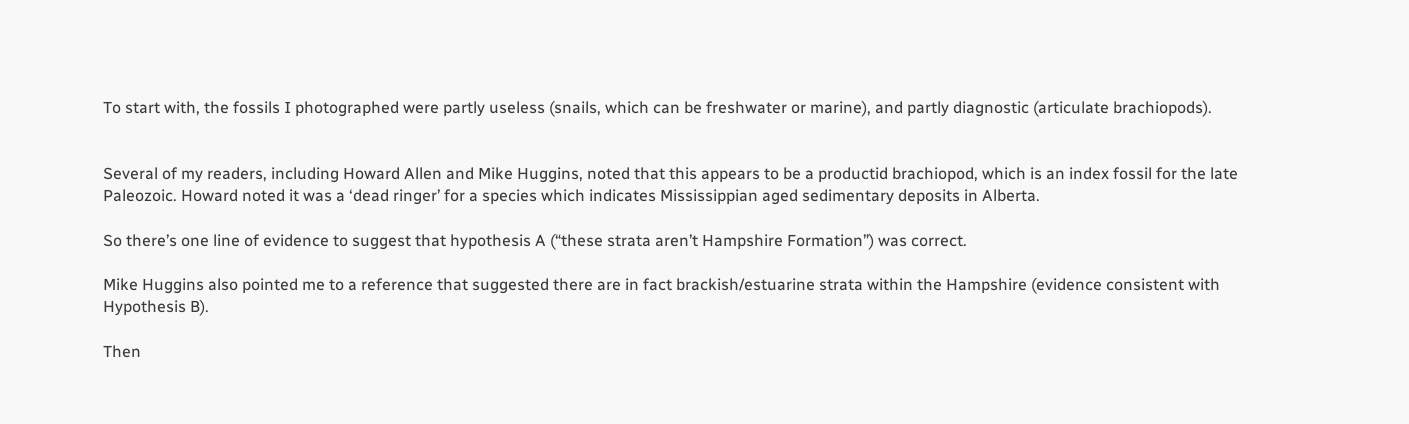To start with, the fossils I photographed were partly useless (snails, which can be freshwater or marine), and partly diagnostic (articulate brachiopods).


Several of my readers, including Howard Allen and Mike Huggins, noted that this appears to be a productid brachiopod, which is an index fossil for the late Paleozoic. Howard noted it was a ‘dead ringer’ for a species which indicates Mississippian aged sedimentary deposits in Alberta.

So there’s one line of evidence to suggest that hypothesis A (“these strata aren’t Hampshire Formation”) was correct.

Mike Huggins also pointed me to a reference that suggested there are in fact brackish/estuarine strata within the Hampshire (evidence consistent with Hypothesis B).

Then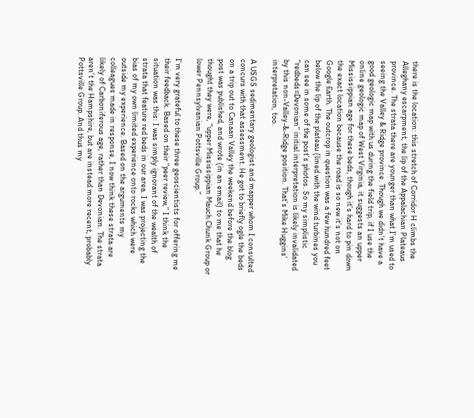there is the location: this stretch of Corridor H climbs the Alleghany escarpment, the lip of the Appalachian Plateaus province. The strata there are younger than what I’m used to seeing the Valley & Ridge province. Though we didn’t have a good geologic map with us during the field trip, if I use the online geologic map of West Virginia, it suggests an upper Mississippian age for these beds, though it’s hard to pin down the exact location because the road is so new it’s not on Google Earth. The outcrop in question was a few hundred feet below the lip of the plateau (lined with the wind turbines you can see in some of the post’s photos. So my simplistic “redbeds=Devonian” initial interpretation is likely invalidated by this non-Valley-&-Ridge position. That’s Mike Huggins’ interpretation, too.

A USGS sedimentary geologist and mapper whom I consulted concurs with that assessment. He got to briefly ogle the beds on a trip out to Canaan Valley the weekend before the blog post was published, and wrote (in an email) to me that he thought they were, “upper Mississippian Mauch Chunk Group or lower Pennsylvanian Pottsville Group.”

I’m very grateful to these three geoscientists for offering me their feedback. Based on their “peer review,” I think the situation was this: I was simply ignorant of the wealth of strata that feature red beds in our area. I was projecting the bias of my own limited experience onto rocks which were outside my experience. Based on the arguments my colleagues made in response, I now think these strata are likely of Carboniferous age, rather than Devonian. The strata aren’t the Hampshire, but are instead more recent, probably Pottsville Group. And thus my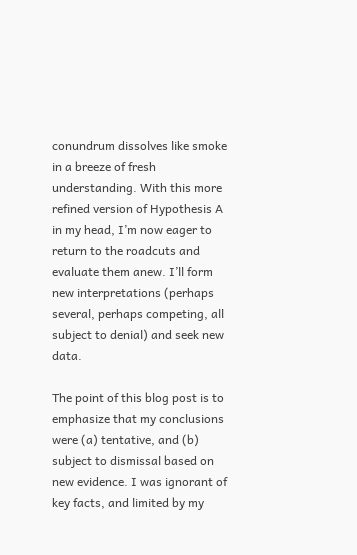conundrum dissolves like smoke in a breeze of fresh understanding. With this more refined version of Hypothesis A in my head, I’m now eager to return to the roadcuts and evaluate them anew. I’ll form new interpretations (perhaps several, perhaps competing, all subject to denial) and seek new data.

The point of this blog post is to emphasize that my conclusions were (a) tentative, and (b) subject to dismissal based on new evidence. I was ignorant of key facts, and limited by my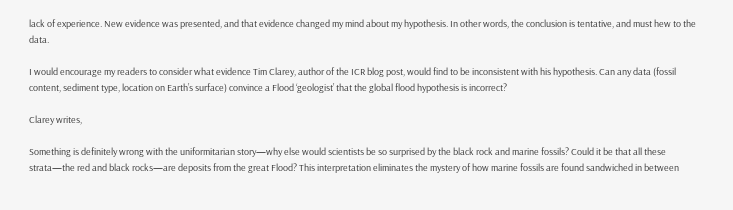lack of experience. New evidence was presented, and that evidence changed my mind about my hypothesis. In other words, the conclusion is tentative, and must hew to the data.

I would encourage my readers to consider what evidence Tim Clarey, author of the ICR blog post, would find to be inconsistent with his hypothesis. Can any data (fossil content, sediment type, location on Earth’s surface) convince a Flood ‘geologist’ that the global flood hypothesis is incorrect?

Clarey writes,

Something is definitely wrong with the uniformitarian story—why else would scientists be so surprised by the black rock and marine fossils? Could it be that all these strata—the red and black rocks—are deposits from the great Flood? This interpretation eliminates the mystery of how marine fossils are found sandwiched in between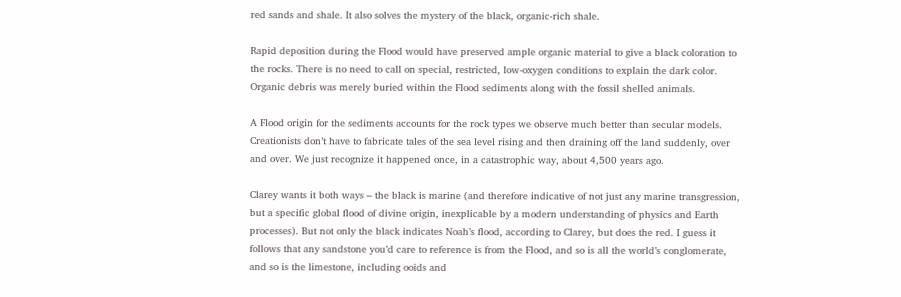red sands and shale. It also solves the mystery of the black, organic-rich shale.

Rapid deposition during the Flood would have preserved ample organic material to give a black coloration to the rocks. There is no need to call on special, restricted, low-oxygen conditions to explain the dark color. Organic debris was merely buried within the Flood sediments along with the fossil shelled animals.

A Flood origin for the sediments accounts for the rock types we observe much better than secular models. Creationists don’t have to fabricate tales of the sea level rising and then draining off the land suddenly, over and over. We just recognize it happened once, in a catastrophic way, about 4,500 years ago.

Clarey wants it both ways – the black is marine (and therefore indicative of not just any marine transgression, but a specific global flood of divine origin, inexplicable by a modern understanding of physics and Earth processes). But not only the black indicates Noah’s flood, according to Clarey, but does the red. I guess it follows that any sandstone you’d care to reference is from the Flood, and so is all the world’s conglomerate, and so is the limestone, including ooids and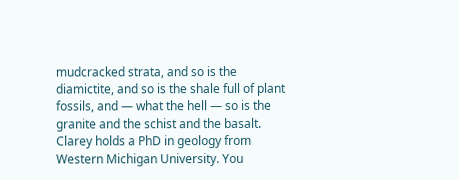mudcracked strata, and so is the diamictite, and so is the shale full of plant fossils, and — what the hell — so is the granite and the schist and the basalt. Clarey holds a PhD in geology from Western Michigan University. You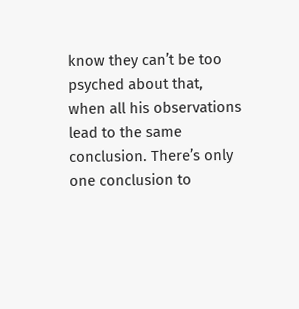know they can’t be too psyched about that, when all his observations lead to the same conclusion. There’s only one conclusion to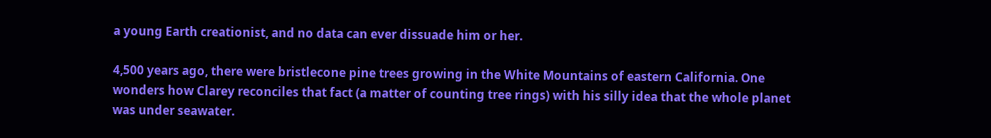a young Earth creationist, and no data can ever dissuade him or her.

4,500 years ago, there were bristlecone pine trees growing in the White Mountains of eastern California. One wonders how Clarey reconciles that fact (a matter of counting tree rings) with his silly idea that the whole planet was under seawater.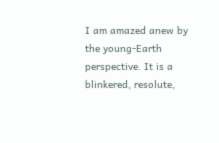I am amazed anew by the young-Earth perspective. It is a blinkered, resolute,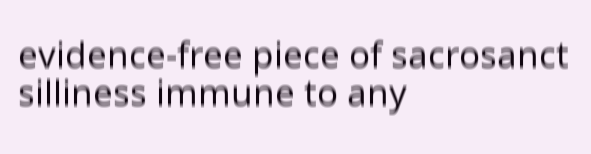evidence-free piece of sacrosanct silliness immune to any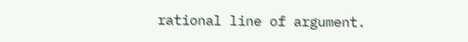rational line of argument.